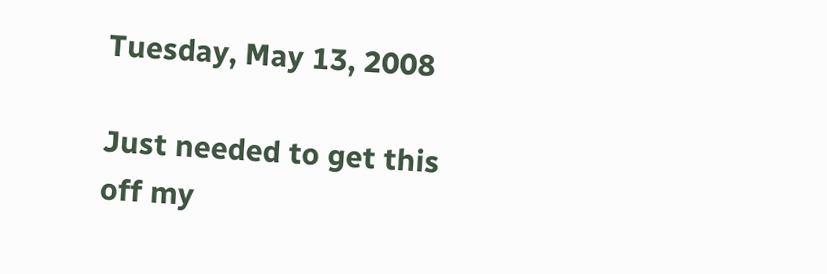Tuesday, May 13, 2008

Just needed to get this off my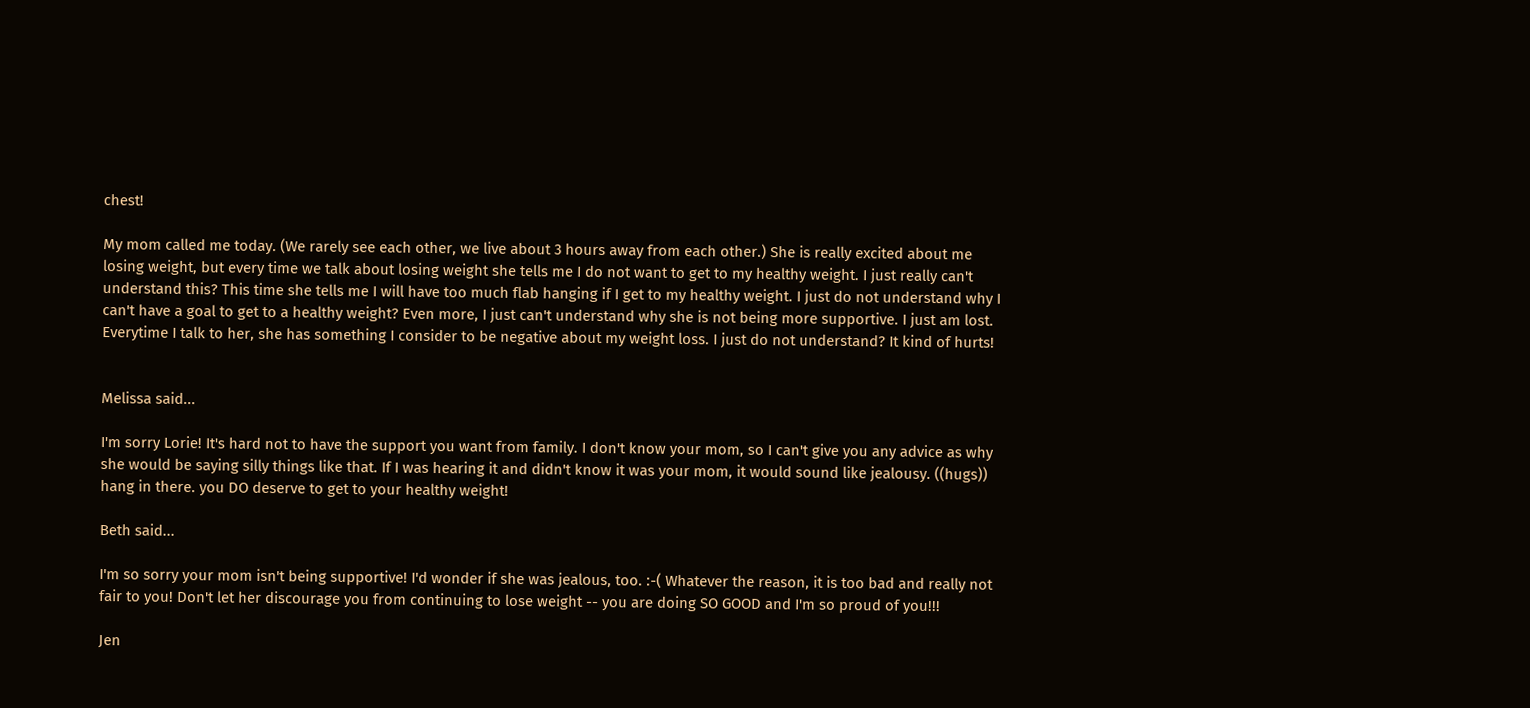chest!

My mom called me today. (We rarely see each other, we live about 3 hours away from each other.) She is really excited about me losing weight, but every time we talk about losing weight she tells me I do not want to get to my healthy weight. I just really can't understand this? This time she tells me I will have too much flab hanging if I get to my healthy weight. I just do not understand why I can't have a goal to get to a healthy weight? Even more, I just can't understand why she is not being more supportive. I just am lost. Everytime I talk to her, she has something I consider to be negative about my weight loss. I just do not understand? It kind of hurts!


Melissa said...

I'm sorry Lorie! It's hard not to have the support you want from family. I don't know your mom, so I can't give you any advice as why she would be saying silly things like that. If I was hearing it and didn't know it was your mom, it would sound like jealousy. ((hugs)) hang in there. you DO deserve to get to your healthy weight!

Beth said...

I'm so sorry your mom isn't being supportive! I'd wonder if she was jealous, too. :-( Whatever the reason, it is too bad and really not fair to you! Don't let her discourage you from continuing to lose weight -- you are doing SO GOOD and I'm so proud of you!!!

Jen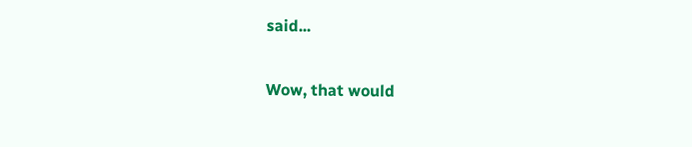said...

Wow, that would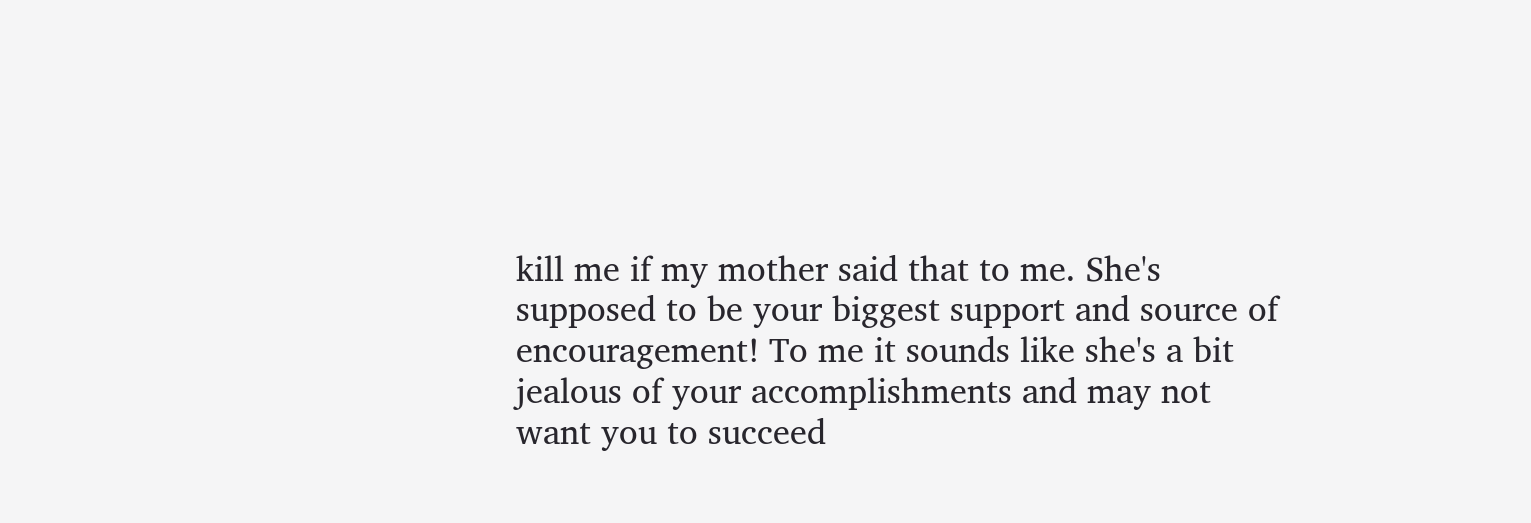kill me if my mother said that to me. She's supposed to be your biggest support and source of encouragement! To me it sounds like she's a bit jealous of your accomplishments and may not want you to succeed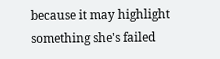because it may highlight something she's failed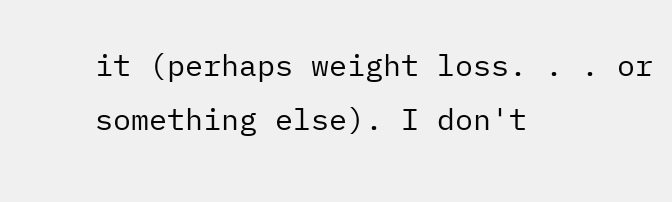it (perhaps weight loss. . . or something else). I don't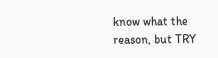know what the reason, but TRY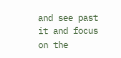and see past it and focus on the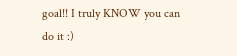goal!! I truly KNOW you can do it :)